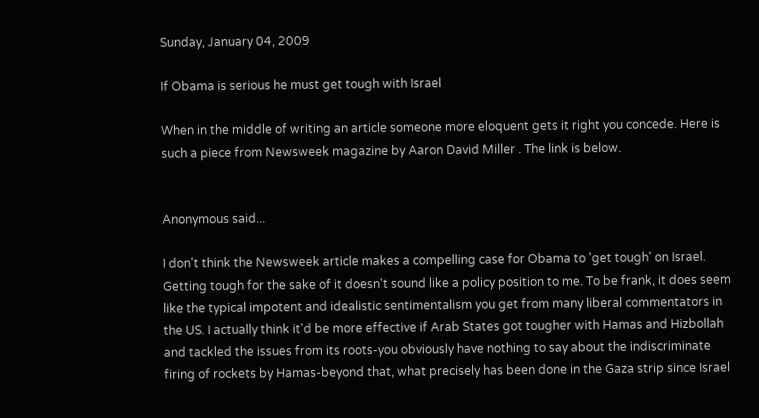Sunday, January 04, 2009

If Obama is serious he must get tough with Israel

When in the middle of writing an article someone more eloquent gets it right you concede. Here is such a piece from Newsweek magazine by Aaron David Miller . The link is below.


Anonymous said...

I don't think the Newsweek article makes a compelling case for Obama to 'get tough' on Israel. Getting tough for the sake of it doesn't sound like a policy position to me. To be frank, it does seem like the typical impotent and idealistic sentimentalism you get from many liberal commentators in the US. I actually think it'd be more effective if Arab States got tougher with Hamas and Hizbollah and tackled the issues from its roots-you obviously have nothing to say about the indiscriminate firing of rockets by Hamas-beyond that, what precisely has been done in the Gaza strip since Israel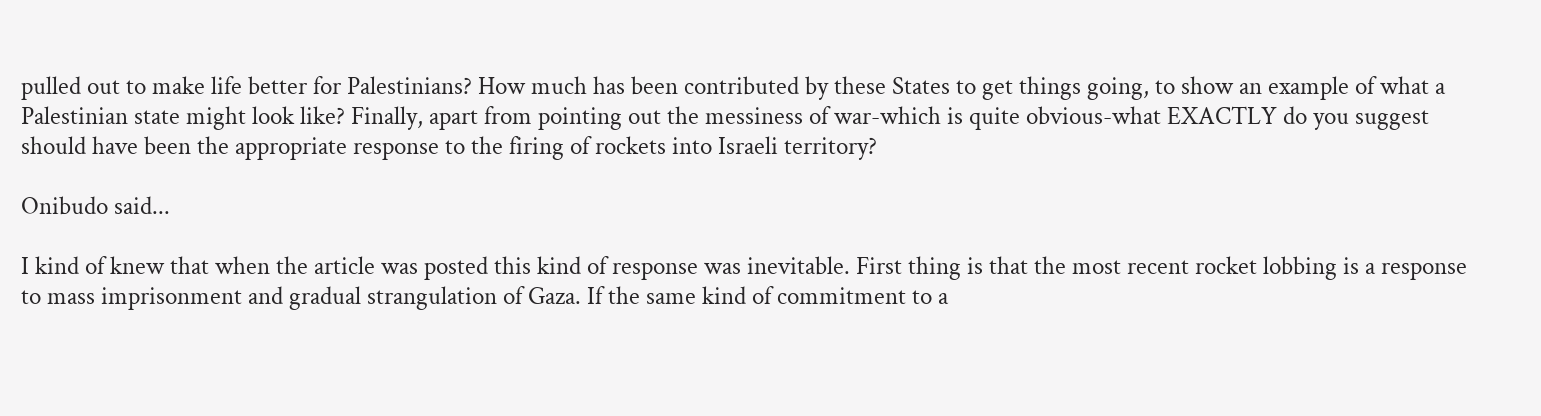pulled out to make life better for Palestinians? How much has been contributed by these States to get things going, to show an example of what a Palestinian state might look like? Finally, apart from pointing out the messiness of war-which is quite obvious-what EXACTLY do you suggest should have been the appropriate response to the firing of rockets into Israeli territory?

Onibudo said...

I kind of knew that when the article was posted this kind of response was inevitable. First thing is that the most recent rocket lobbing is a response to mass imprisonment and gradual strangulation of Gaza. If the same kind of commitment to a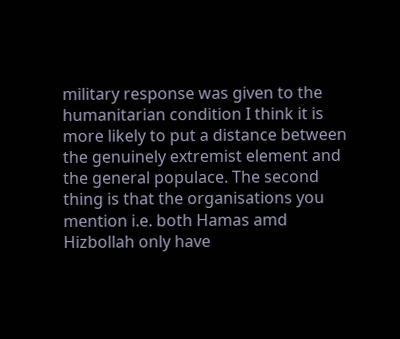military response was given to the humanitarian condition I think it is more likely to put a distance between the genuinely extremist element and the general populace. The second thing is that the organisations you mention i.e. both Hamas amd Hizbollah only have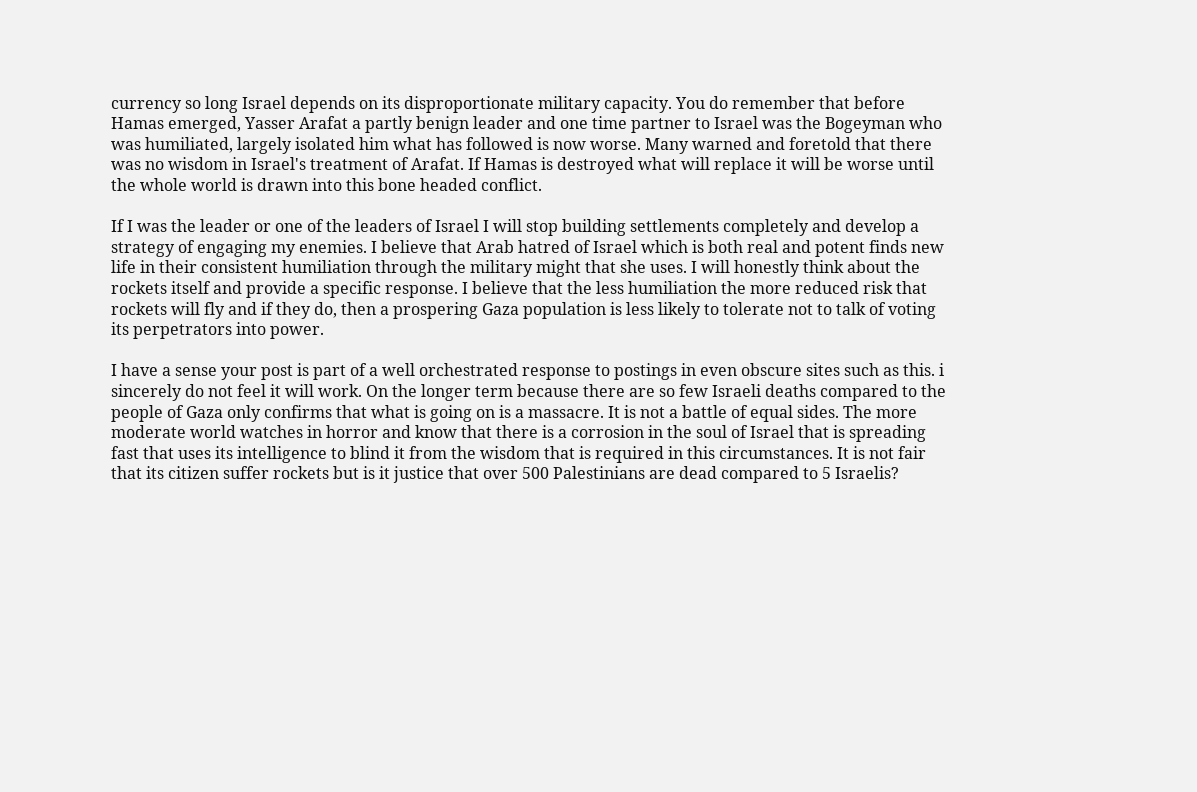currency so long Israel depends on its disproportionate military capacity. You do remember that before Hamas emerged, Yasser Arafat a partly benign leader and one time partner to Israel was the Bogeyman who was humiliated, largely isolated him what has followed is now worse. Many warned and foretold that there was no wisdom in Israel's treatment of Arafat. If Hamas is destroyed what will replace it will be worse until the whole world is drawn into this bone headed conflict.

If I was the leader or one of the leaders of Israel I will stop building settlements completely and develop a strategy of engaging my enemies. I believe that Arab hatred of Israel which is both real and potent finds new life in their consistent humiliation through the military might that she uses. I will honestly think about the rockets itself and provide a specific response. I believe that the less humiliation the more reduced risk that rockets will fly and if they do, then a prospering Gaza population is less likely to tolerate not to talk of voting its perpetrators into power.

I have a sense your post is part of a well orchestrated response to postings in even obscure sites such as this. i sincerely do not feel it will work. On the longer term because there are so few Israeli deaths compared to the people of Gaza only confirms that what is going on is a massacre. It is not a battle of equal sides. The more moderate world watches in horror and know that there is a corrosion in the soul of Israel that is spreading fast that uses its intelligence to blind it from the wisdom that is required in this circumstances. It is not fair that its citizen suffer rockets but is it justice that over 500 Palestinians are dead compared to 5 Israelis?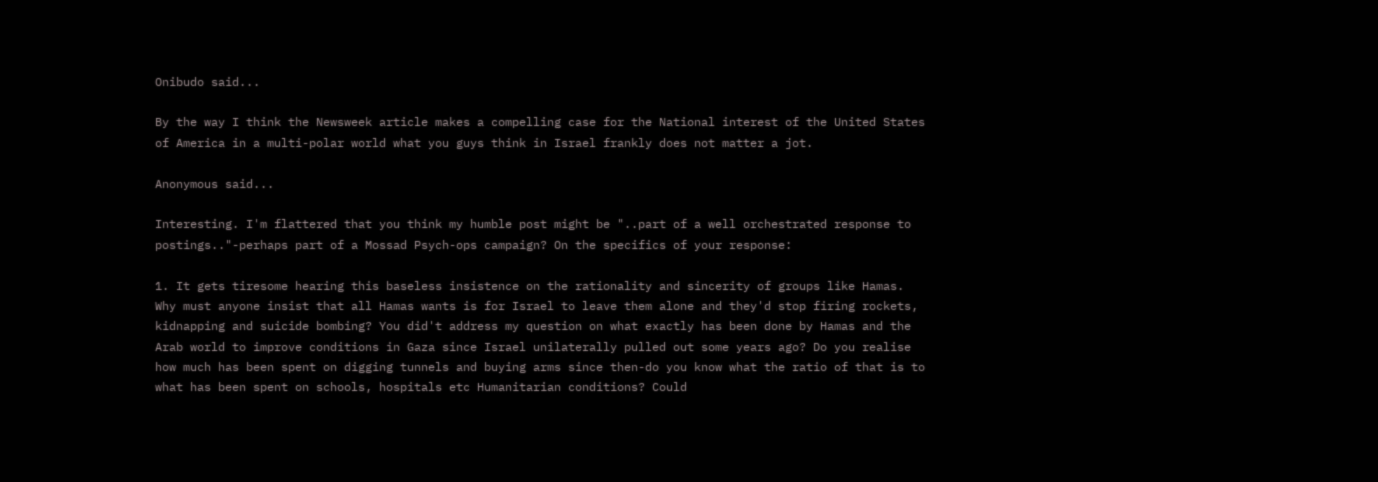Onibudo said...

By the way I think the Newsweek article makes a compelling case for the National interest of the United States of America in a multi-polar world what you guys think in Israel frankly does not matter a jot.

Anonymous said...

Interesting. I'm flattered that you think my humble post might be "..part of a well orchestrated response to postings.."-perhaps part of a Mossad Psych-ops campaign? On the specifics of your response:

1. It gets tiresome hearing this baseless insistence on the rationality and sincerity of groups like Hamas. Why must anyone insist that all Hamas wants is for Israel to leave them alone and they'd stop firing rockets, kidnapping and suicide bombing? You did't address my question on what exactly has been done by Hamas and the Arab world to improve conditions in Gaza since Israel unilaterally pulled out some years ago? Do you realise how much has been spent on digging tunnels and buying arms since then-do you know what the ratio of that is to what has been spent on schools, hospitals etc Humanitarian conditions? Could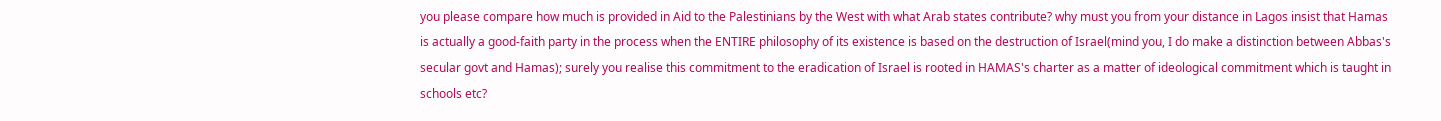you please compare how much is provided in Aid to the Palestinians by the West with what Arab states contribute? why must you from your distance in Lagos insist that Hamas is actually a good-faith party in the process when the ENTIRE philosophy of its existence is based on the destruction of Israel(mind you, I do make a distinction between Abbas's secular govt and Hamas); surely you realise this commitment to the eradication of Israel is rooted in HAMAS's charter as a matter of ideological commitment which is taught in schools etc?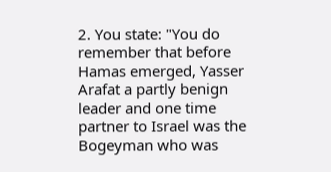2. You state: "You do remember that before Hamas emerged, Yasser Arafat a partly benign leader and one time partner to Israel was the Bogeyman who was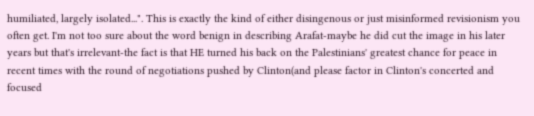humiliated, largely isolated...". This is exactly the kind of either disingenous or just misinformed revisionism you often get. I'm not too sure about the word benign in describing Arafat-maybe he did cut the image in his later years but that's irrelevant-the fact is that HE turned his back on the Palestinians' greatest chance for peace in recent times with the round of negotiations pushed by Clinton(and please factor in Clinton's concerted and focused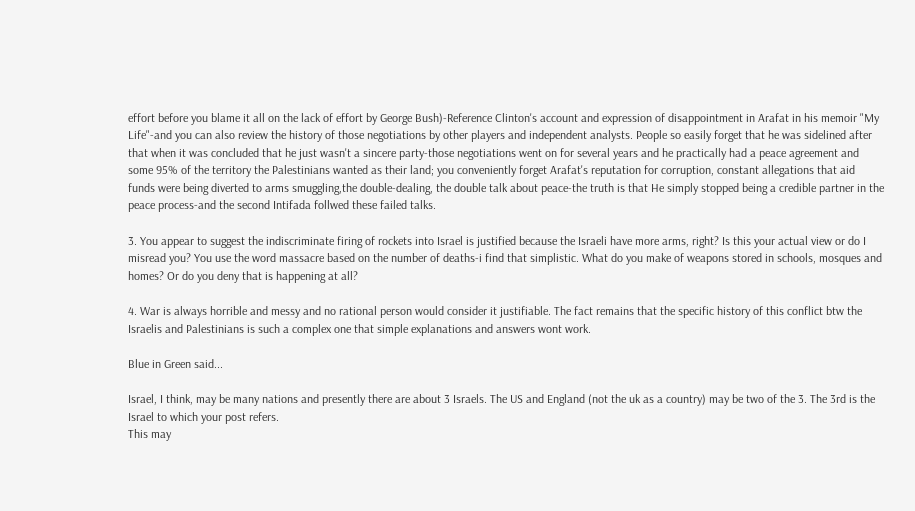effort before you blame it all on the lack of effort by George Bush)-Reference Clinton's account and expression of disappointment in Arafat in his memoir "My Life"-and you can also review the history of those negotiations by other players and independent analysts. People so easily forget that he was sidelined after that when it was concluded that he just wasn't a sincere party-those negotiations went on for several years and he practically had a peace agreement and some 95% of the territory the Palestinians wanted as their land; you conveniently forget Arafat's reputation for corruption, constant allegations that aid funds were being diverted to arms smuggling,the double-dealing, the double talk about peace-the truth is that He simply stopped being a credible partner in the peace process-and the second Intifada follwed these failed talks.

3. You appear to suggest the indiscriminate firing of rockets into Israel is justified because the Israeli have more arms, right? Is this your actual view or do I misread you? You use the word massacre based on the number of deaths-i find that simplistic. What do you make of weapons stored in schools, mosques and homes? Or do you deny that is happening at all?

4. War is always horrible and messy and no rational person would consider it justifiable. The fact remains that the specific history of this conflict btw the Israelis and Palestinians is such a complex one that simple explanations and answers wont work.

Blue in Green said...

Israel, I think, may be many nations and presently there are about 3 Israels. The US and England (not the uk as a country) may be two of the 3. The 3rd is the Israel to which your post refers.
This may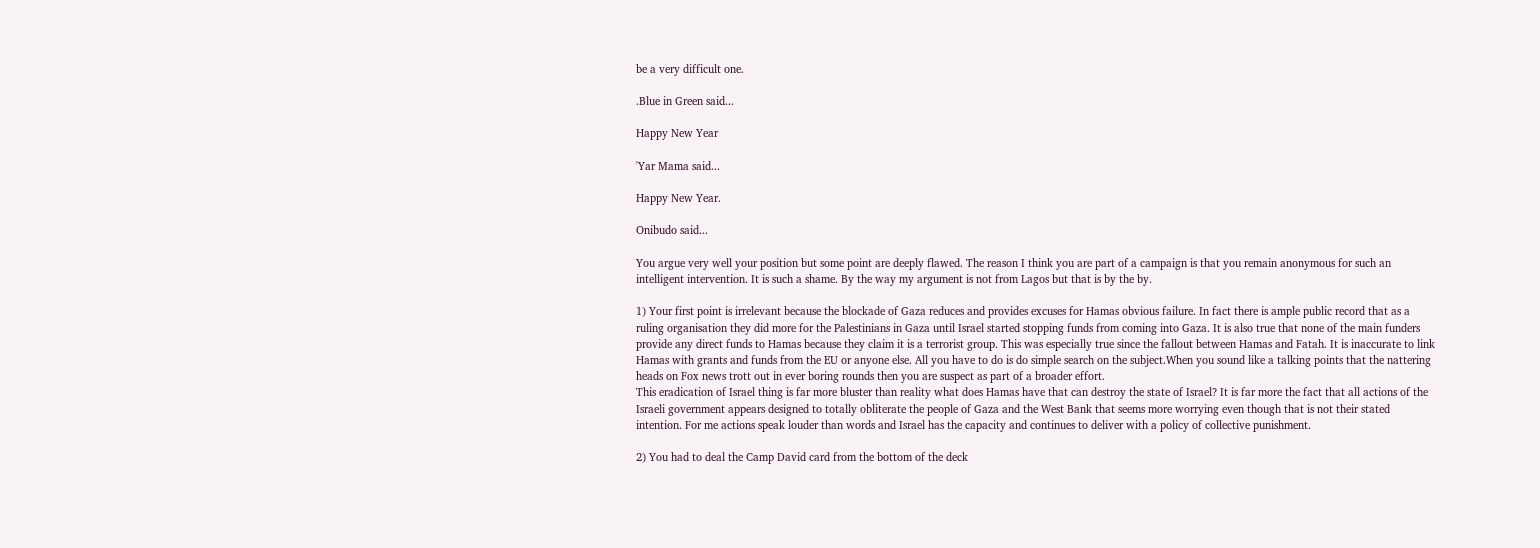be a very difficult one.

.Blue in Green said...

Happy New Year

'Yar Mama said...

Happy New Year.

Onibudo said...

You argue very well your position but some point are deeply flawed. The reason I think you are part of a campaign is that you remain anonymous for such an intelligent intervention. It is such a shame. By the way my argument is not from Lagos but that is by the by.

1) Your first point is irrelevant because the blockade of Gaza reduces and provides excuses for Hamas obvious failure. In fact there is ample public record that as a ruling organisation they did more for the Palestinians in Gaza until Israel started stopping funds from coming into Gaza. It is also true that none of the main funders provide any direct funds to Hamas because they claim it is a terrorist group. This was especially true since the fallout between Hamas and Fatah. It is inaccurate to link Hamas with grants and funds from the EU or anyone else. All you have to do is do simple search on the subject.When you sound like a talking points that the nattering heads on Fox news trott out in ever boring rounds then you are suspect as part of a broader effort.
This eradication of Israel thing is far more bluster than reality what does Hamas have that can destroy the state of Israel? It is far more the fact that all actions of the Israeli government appears designed to totally obliterate the people of Gaza and the West Bank that seems more worrying even though that is not their stated intention. For me actions speak louder than words and Israel has the capacity and continues to deliver with a policy of collective punishment.

2) You had to deal the Camp David card from the bottom of the deck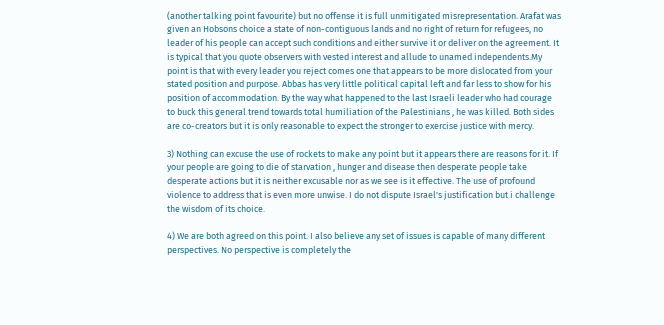(another talking point favourite) but no offense it is full unmitigated misrepresentation. Arafat was given an Hobsons choice a state of non-contiguous lands and no right of return for refugees, no leader of his people can accept such conditions and either survive it or deliver on the agreement. It is typical that you quote observers with vested interest and allude to unamed independents.My point is that with every leader you reject comes one that appears to be more dislocated from your stated position and purpose. Abbas has very little political capital left and far less to show for his position of accommodation. By the way what happened to the last Israeli leader who had courage to buck this general trend towards total humiliation of the Palestinians , he was killed. Both sides are co-creators but it is only reasonable to expect the stronger to exercise justice with mercy.

3) Nothing can excuse the use of rockets to make any point but it appears there are reasons for it. If your people are going to die of starvation , hunger and disease then desperate people take desperate actions but it is neither excusable nor as we see is it effective. The use of profound violence to address that is even more unwise. I do not dispute Israel's justification but i challenge the wisdom of its choice.

4) We are both agreed on this point. I also believe any set of issues is capable of many different perspectives. No perspective is completely the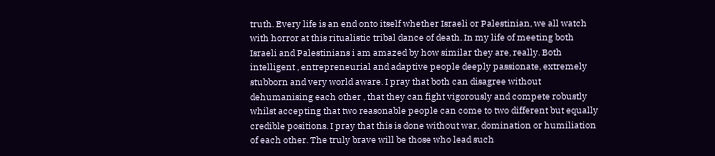truth. Every life is an end onto itself whether Israeli or Palestinian, we all watch with horror at this ritualistic tribal dance of death. In my life of meeting both Israeli and Palestinians i am amazed by how similar they are, really. Both intelligent , entrepreneurial and adaptive people deeply passionate, extremely stubborn and very world aware. I pray that both can disagree without dehumanising each other , that they can fight vigorously and compete robustly whilst accepting that two reasonable people can come to two different but equally credible positions. I pray that this is done without war, domination or humiliation of each other. The truly brave will be those who lead such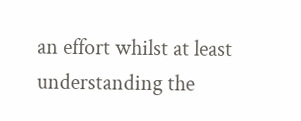an effort whilst at least understanding the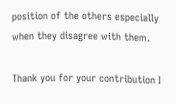position of the others especially when they disagree with them.

Thank you for your contribution I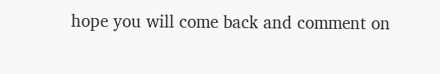hope you will come back and comment on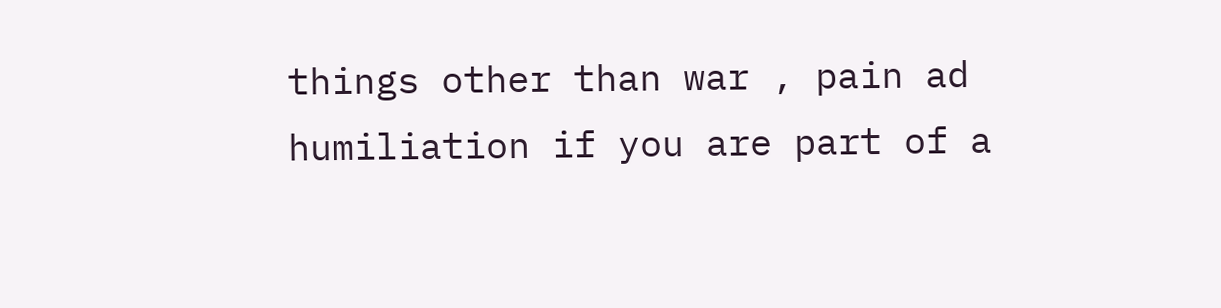things other than war , pain ad humiliation if you are part of a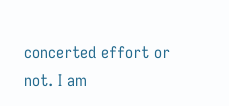concerted effort or not. I am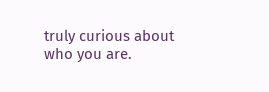truly curious about who you are.